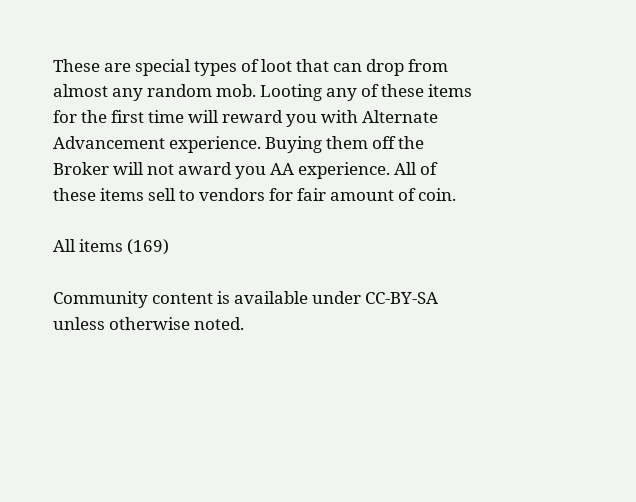These are special types of loot that can drop from almost any random mob. Looting any of these items for the first time will reward you with Alternate Advancement experience. Buying them off the Broker will not award you AA experience. All of these items sell to vendors for fair amount of coin.

All items (169)

Community content is available under CC-BY-SA unless otherwise noted.